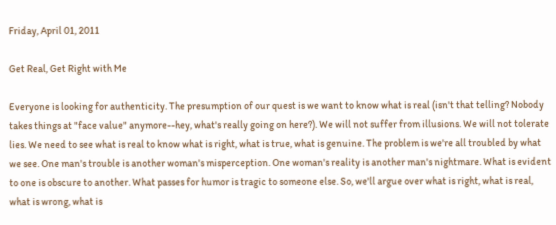Friday, April 01, 2011

Get Real, Get Right with Me

Everyone is looking for authenticity. The presumption of our quest is we want to know what is real (isn't that telling? Nobody takes things at "face value" anymore--hey, what's really going on here?). We will not suffer from illusions. We will not tolerate lies. We need to see what is real to know what is right, what is true, what is genuine. The problem is we're all troubled by what we see. One man's trouble is another woman's misperception. One woman's reality is another man's nightmare. What is evident to one is obscure to another. What passes for humor is tragic to someone else. So, we'll argue over what is right, what is real, what is wrong, what is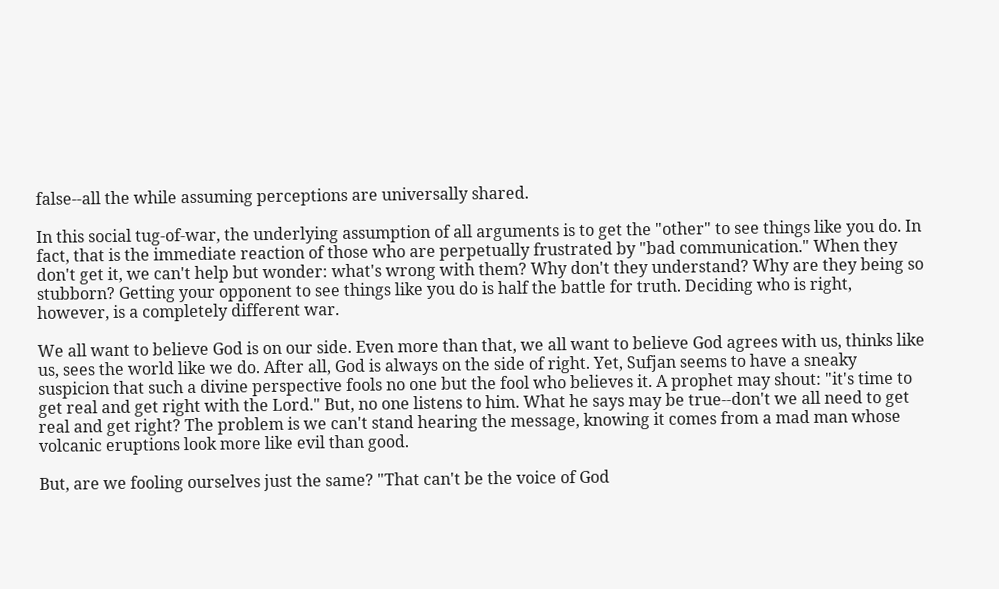false--all the while assuming perceptions are universally shared.

In this social tug-of-war, the underlying assumption of all arguments is to get the "other" to see things like you do. In fact, that is the immediate reaction of those who are perpetually frustrated by "bad communication." When they don't get it, we can't help but wonder: what's wrong with them? Why don't they understand? Why are they being so stubborn? Getting your opponent to see things like you do is half the battle for truth. Deciding who is right, however, is a completely different war.

We all want to believe God is on our side. Even more than that, we all want to believe God agrees with us, thinks like us, sees the world like we do. After all, God is always on the side of right. Yet, Sufjan seems to have a sneaky suspicion that such a divine perspective fools no one but the fool who believes it. A prophet may shout: "it's time to get real and get right with the Lord." But, no one listens to him. What he says may be true--don't we all need to get real and get right? The problem is we can't stand hearing the message, knowing it comes from a mad man whose volcanic eruptions look more like evil than good.

But, are we fooling ourselves just the same? "That can't be the voice of God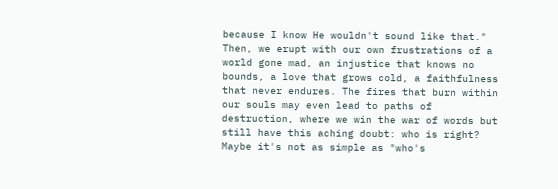because I know He wouldn't sound like that." Then, we erupt with our own frustrations of a world gone mad, an injustice that knows no bounds, a love that grows cold, a faithfulness that never endures. The fires that burn within our souls may even lead to paths of destruction, where we win the war of words but still have this aching doubt: who is right? Maybe it's not as simple as "who's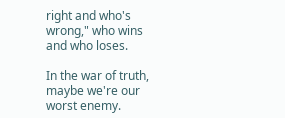right and who's wrong," who wins and who loses.

In the war of truth, maybe we're our worst enemy.